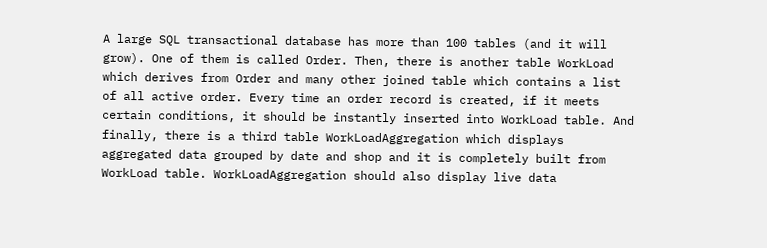A large SQL transactional database has more than 100 tables (and it will grow). One of them is called Order. Then, there is another table WorkLoad which derives from Order and many other joined table which contains a list of all active order. Every time an order record is created, if it meets certain conditions, it should be instantly inserted into WorkLoad table. And finally, there is a third table WorkLoadAggregation which displays aggregated data grouped by date and shop and it is completely built from WorkLoad table. WorkLoadAggregation should also display live data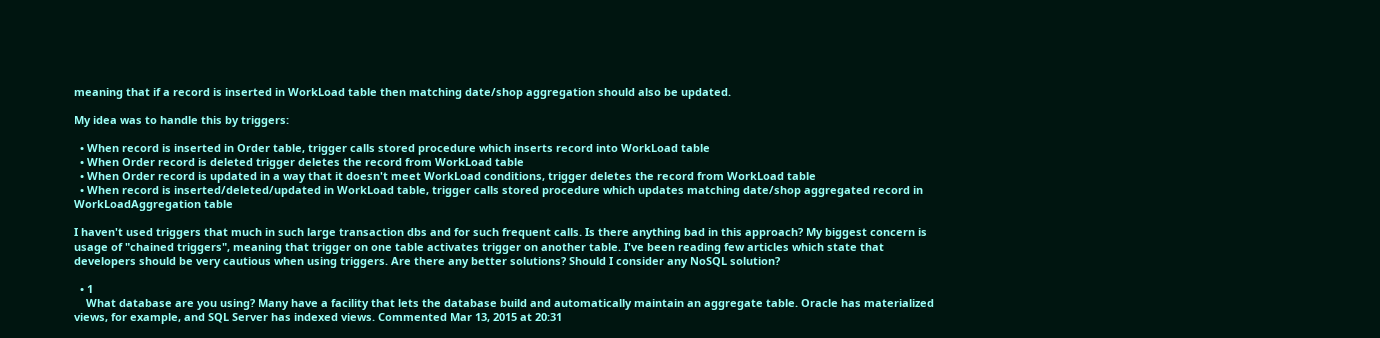meaning that if a record is inserted in WorkLoad table then matching date/shop aggregation should also be updated.

My idea was to handle this by triggers:

  • When record is inserted in Order table, trigger calls stored procedure which inserts record into WorkLoad table
  • When Order record is deleted trigger deletes the record from WorkLoad table
  • When Order record is updated in a way that it doesn't meet WorkLoad conditions, trigger deletes the record from WorkLoad table
  • When record is inserted/deleted/updated in WorkLoad table, trigger calls stored procedure which updates matching date/shop aggregated record in WorkLoadAggregation table

I haven't used triggers that much in such large transaction dbs and for such frequent calls. Is there anything bad in this approach? My biggest concern is usage of "chained triggers", meaning that trigger on one table activates trigger on another table. I've been reading few articles which state that developers should be very cautious when using triggers. Are there any better solutions? Should I consider any NoSQL solution?

  • 1
    What database are you using? Many have a facility that lets the database build and automatically maintain an aggregate table. Oracle has materialized views, for example, and SQL Server has indexed views. Commented Mar 13, 2015 at 20:31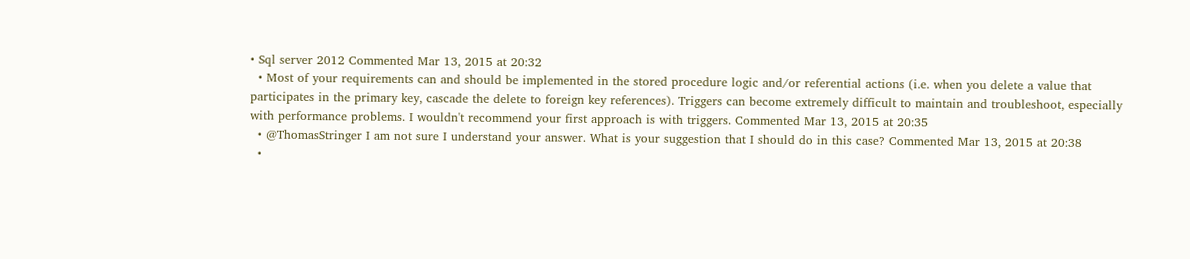• Sql server 2012 Commented Mar 13, 2015 at 20:32
  • Most of your requirements can and should be implemented in the stored procedure logic and/or referential actions (i.e. when you delete a value that participates in the primary key, cascade the delete to foreign key references). Triggers can become extremely difficult to maintain and troubleshoot, especially with performance problems. I wouldn't recommend your first approach is with triggers. Commented Mar 13, 2015 at 20:35
  • @ThomasStringer I am not sure I understand your answer. What is your suggestion that I should do in this case? Commented Mar 13, 2015 at 20:38
  •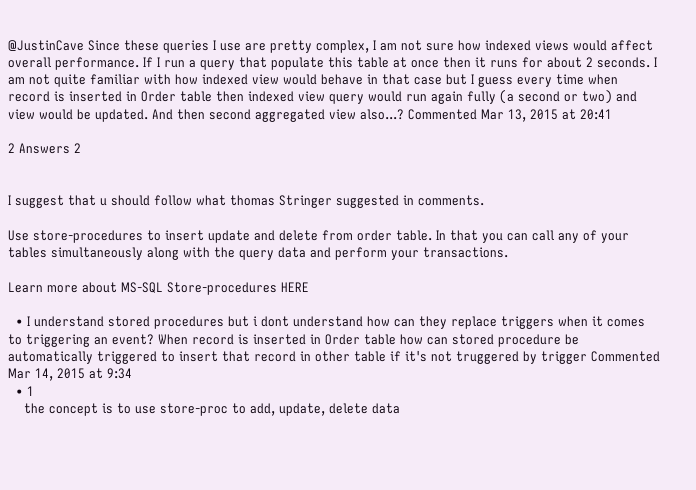@JustinCave Since these queries I use are pretty complex, I am not sure how indexed views would affect overall performance. If I run a query that populate this table at once then it runs for about 2 seconds. I am not quite familiar with how indexed view would behave in that case but I guess every time when record is inserted in Order table then indexed view query would run again fully (a second or two) and view would be updated. And then second aggregated view also...? Commented Mar 13, 2015 at 20:41

2 Answers 2


I suggest that u should follow what thomas Stringer suggested in comments.

Use store-procedures to insert update and delete from order table. In that you can call any of your tables simultaneously along with the query data and perform your transactions.

Learn more about MS-SQL Store-procedures HERE

  • I understand stored procedures but i dont understand how can they replace triggers when it comes to triggering an event? When record is inserted in Order table how can stored procedure be automatically triggered to insert that record in other table if it's not truggered by trigger Commented Mar 14, 2015 at 9:34
  • 1
    the concept is to use store-proc to add, update, delete data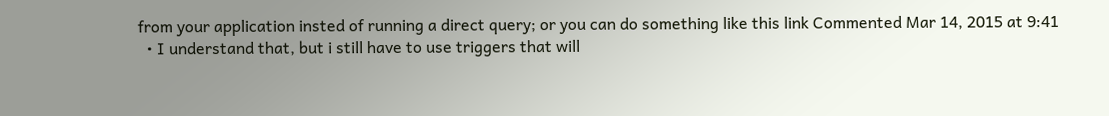from your application insted of running a direct query; or you can do something like this link Commented Mar 14, 2015 at 9:41
  • I understand that, but i still have to use triggers that will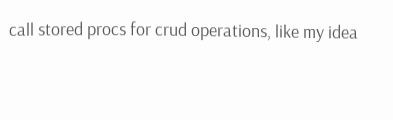call stored procs for crud operations, like my idea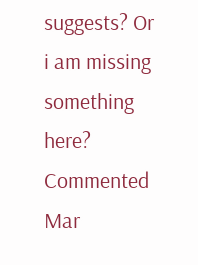suggests? Or i am missing something here? Commented Mar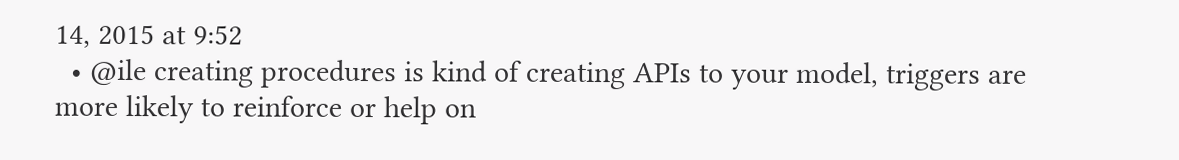14, 2015 at 9:52
  • @ile creating procedures is kind of creating APIs to your model, triggers are more likely to reinforce or help on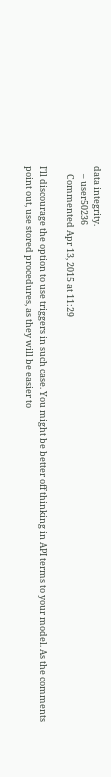data integrity.
    – user50236
    Commented Apr 13, 2015 at 11:29

I'll discourage the option to use triggers in such case. You might be better off thinking in API terms to your model. As the comments point out, use stored procedures, as they will be easier to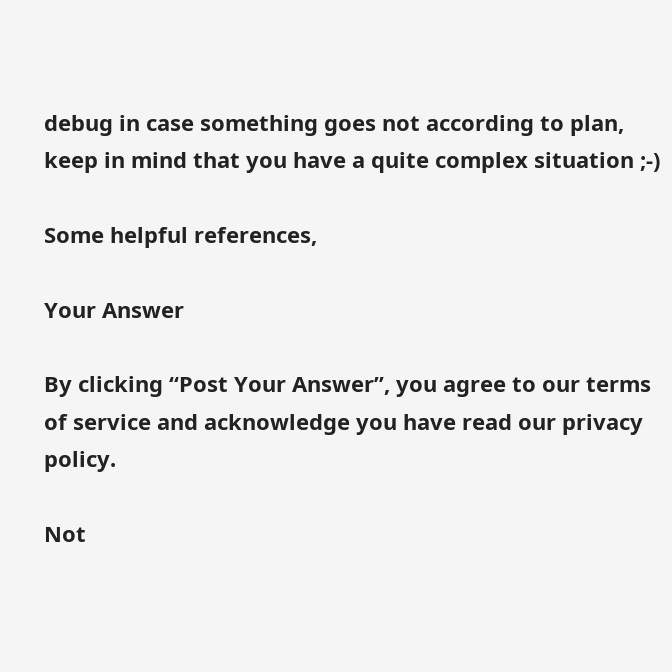debug in case something goes not according to plan, keep in mind that you have a quite complex situation ;-)

Some helpful references,

Your Answer

By clicking “Post Your Answer”, you agree to our terms of service and acknowledge you have read our privacy policy.

Not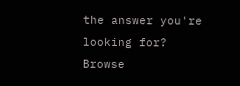the answer you're looking for? Browse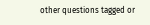other questions tagged or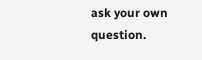ask your own question.